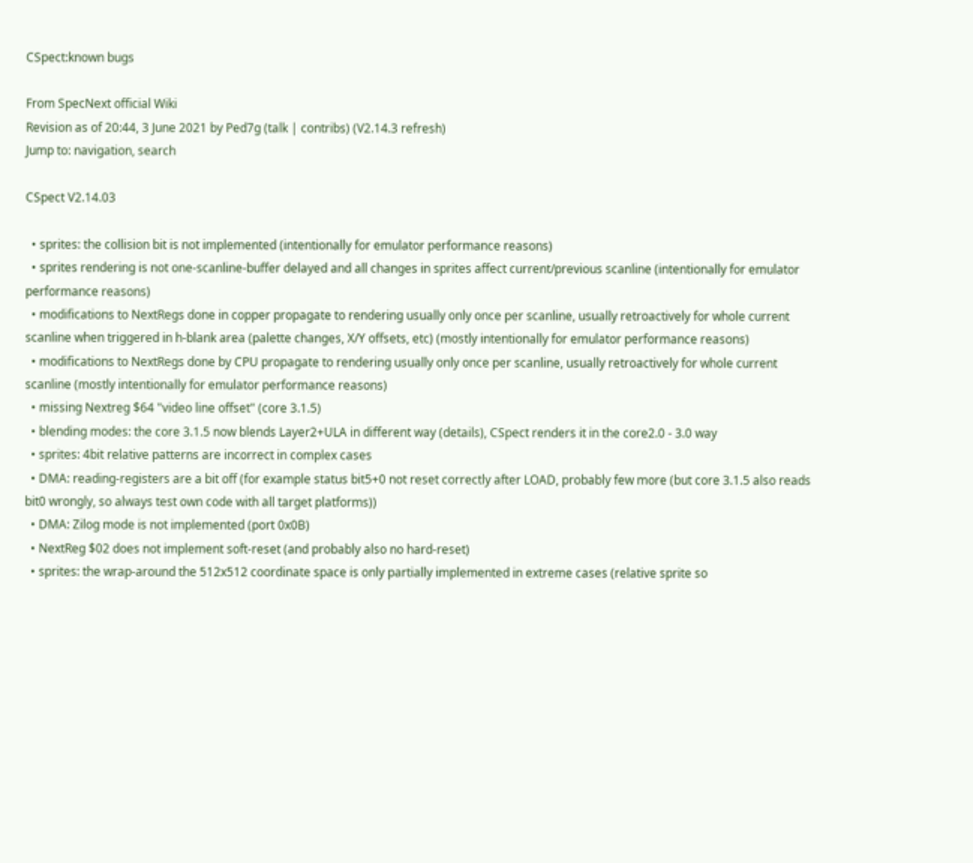CSpect:known bugs

From SpecNext official Wiki
Revision as of 20:44, 3 June 2021 by Ped7g (talk | contribs) (V2.14.3 refresh)
Jump to: navigation, search

CSpect V2.14.03

  • sprites: the collision bit is not implemented (intentionally for emulator performance reasons)
  • sprites rendering is not one-scanline-buffer delayed and all changes in sprites affect current/previous scanline (intentionally for emulator performance reasons)
  • modifications to NextRegs done in copper propagate to rendering usually only once per scanline, usually retroactively for whole current scanline when triggered in h-blank area (palette changes, X/Y offsets, etc) (mostly intentionally for emulator performance reasons)
  • modifications to NextRegs done by CPU propagate to rendering usually only once per scanline, usually retroactively for whole current scanline (mostly intentionally for emulator performance reasons)
  • missing Nextreg $64 "video line offset" (core 3.1.5)
  • blending modes: the core 3.1.5 now blends Layer2+ULA in different way (details), CSpect renders it in the core2.0 - 3.0 way
  • sprites: 4bit relative patterns are incorrect in complex cases
  • DMA: reading-registers are a bit off (for example status bit5+0 not reset correctly after LOAD, probably few more (but core 3.1.5 also reads bit0 wrongly, so always test own code with all target platforms))
  • DMA: Zilog mode is not implemented (port 0x0B)
  • NextReg $02 does not implement soft-reset (and probably also no hard-reset)
  • sprites: the wrap-around the 512x512 coordinate space is only partially implemented in extreme cases (relative sprite so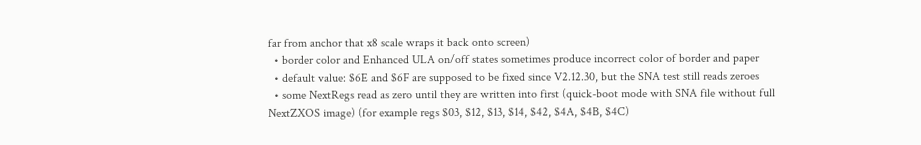far from anchor that x8 scale wraps it back onto screen)
  • border color and Enhanced ULA on/off states sometimes produce incorrect color of border and paper
  • default value: $6E and $6F are supposed to be fixed since V2.12.30, but the SNA test still reads zeroes
  • some NextRegs read as zero until they are written into first (quick-boot mode with SNA file without full NextZXOS image) (for example regs $03, $12, $13, $14, $42, $4A, $4B, $4C)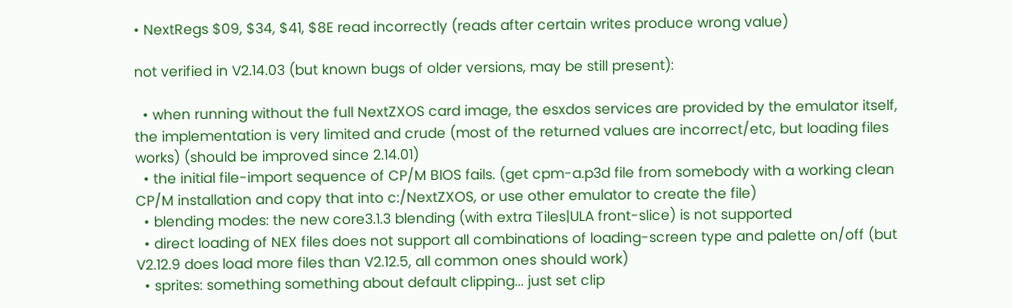• NextRegs $09, $34, $41, $8E read incorrectly (reads after certain writes produce wrong value)

not verified in V2.14.03 (but known bugs of older versions, may be still present):

  • when running without the full NextZXOS card image, the esxdos services are provided by the emulator itself, the implementation is very limited and crude (most of the returned values are incorrect/etc, but loading files works) (should be improved since 2.14.01)
  • the initial file-import sequence of CP/M BIOS fails. (get cpm-a.p3d file from somebody with a working clean CP/M installation and copy that into c:/NextZXOS, or use other emulator to create the file)
  • blending modes: the new core3.1.3 blending (with extra Tiles|ULA front-slice) is not supported
  • direct loading of NEX files does not support all combinations of loading-screen type and palette on/off (but V2.12.9 does load more files than V2.12.5, all common ones should work)
  • sprites: something something about default clipping... just set clip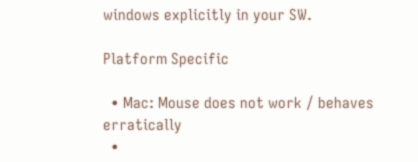windows explicitly in your SW.

Platform Specific

  • Mac: Mouse does not work / behaves erratically
  •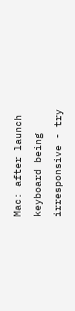Mac: after launch keyboard being irresponsive - try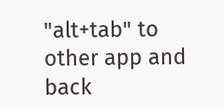"alt+tab" to other app and back